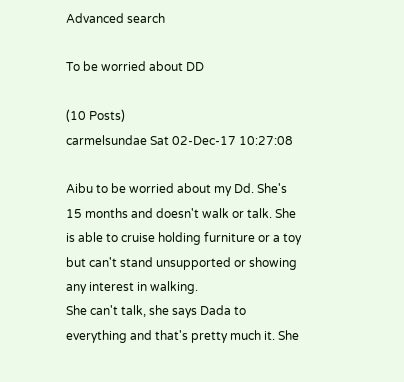Advanced search

To be worried about DD

(10 Posts)
carmelsundae Sat 02-Dec-17 10:27:08

Aibu to be worried about my Dd. She's 15 months and doesn't walk or talk. She is able to cruise holding furniture or a toy but can't stand unsupported or showing any interest in walking.
She can't talk, she says Dada to everything and that's pretty much it. She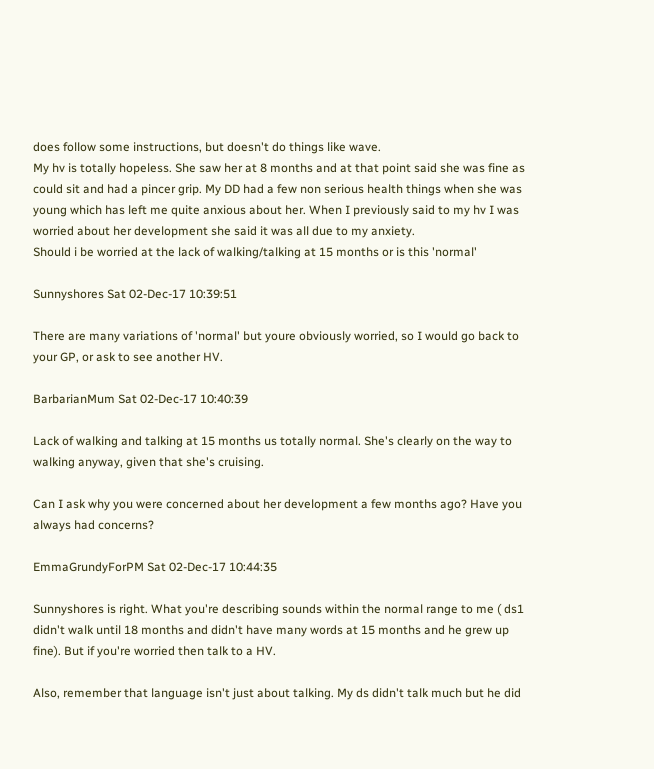does follow some instructions, but doesn't do things like wave.
My hv is totally hopeless. She saw her at 8 months and at that point said she was fine as could sit and had a pincer grip. My DD had a few non serious health things when she was young which has left me quite anxious about her. When I previously said to my hv I was worried about her development she said it was all due to my anxiety.
Should i be worried at the lack of walking/talking at 15 months or is this 'normal'

Sunnyshores Sat 02-Dec-17 10:39:51

There are many variations of 'normal' but youre obviously worried, so I would go back to your GP, or ask to see another HV.

BarbarianMum Sat 02-Dec-17 10:40:39

Lack of walking and talking at 15 months us totally normal. She's clearly on the way to walking anyway, given that she's cruising.

Can I ask why you were concerned about her development a few months ago? Have you always had concerns?

EmmaGrundyForPM Sat 02-Dec-17 10:44:35

Sunnyshores is right. What you're describing sounds within the normal range to me ( ds1 didn't walk until 18 months and didn't have many words at 15 months and he grew up fine). But if you're worried then talk to a HV.

Also, remember that language isn't just about talking. My ds didn't talk much but he did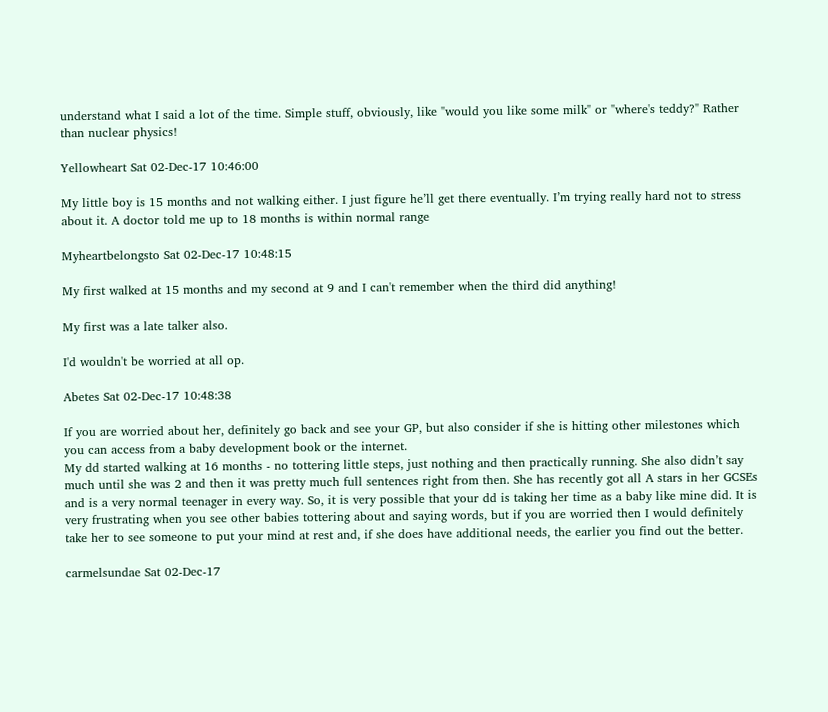understand what I said a lot of the time. Simple stuff, obviously, like "would you like some milk" or "where's teddy?" Rather than nuclear physics!

Yellowheart Sat 02-Dec-17 10:46:00

My little boy is 15 months and not walking either. I just figure he’ll get there eventually. I’m trying really hard not to stress about it. A doctor told me up to 18 months is within normal range

Myheartbelongsto Sat 02-Dec-17 10:48:15

My first walked at 15 months and my second at 9 and I can't remember when the third did anything!

My first was a late talker also.

I'd wouldn't be worried at all op.

Abetes Sat 02-Dec-17 10:48:38

If you are worried about her, definitely go back and see your GP, but also consider if she is hitting other milestones which you can access from a baby development book or the internet.
My dd started walking at 16 months - no tottering little steps, just nothing and then practically running. She also didn’t say much until she was 2 and then it was pretty much full sentences right from then. She has recently got all A stars in her GCSEs and is a very normal teenager in every way. So, it is very possible that your dd is taking her time as a baby like mine did. It is very frustrating when you see other babies tottering about and saying words, but if you are worried then I would definitely take her to see someone to put your mind at rest and, if she does have additional needs, the earlier you find out the better.

carmelsundae Sat 02-Dec-17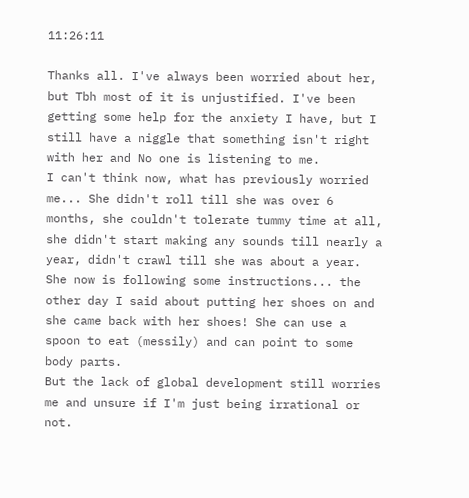11:26:11

Thanks all. I've always been worried about her, but Tbh most of it is unjustified. I've been getting some help for the anxiety I have, but I still have a niggle that something isn't right with her and No one is listening to me.
I can't think now, what has previously worried me... She didn't roll till she was over 6 months, she couldn't tolerate tummy time at all, she didn't start making any sounds till nearly a year, didn't crawl till she was about a year.
She now is following some instructions... the other day I said about putting her shoes on and she came back with her shoes! She can use a spoon to eat (messily) and can point to some body parts.
But the lack of global development still worries me and unsure if I'm just being irrational or not.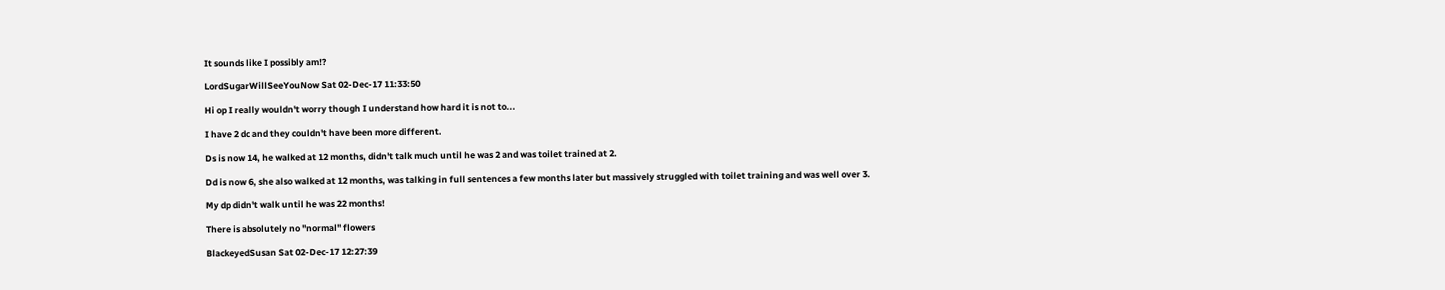It sounds like I possibly am!?

LordSugarWillSeeYouNow Sat 02-Dec-17 11:33:50

Hi op I really wouldn't worry though I understand how hard it is not to...

I have 2 dc and they couldn't have been more different.

Ds is now 14, he walked at 12 months, didn't talk much until he was 2 and was toilet trained at 2.

Dd is now 6, she also walked at 12 months, was talking in full sentences a few months later but massively struggled with toilet training and was well over 3.

My dp didn't walk until he was 22 months!

There is absolutely no "normal" flowers

BlackeyedSusan Sat 02-Dec-17 12:27:39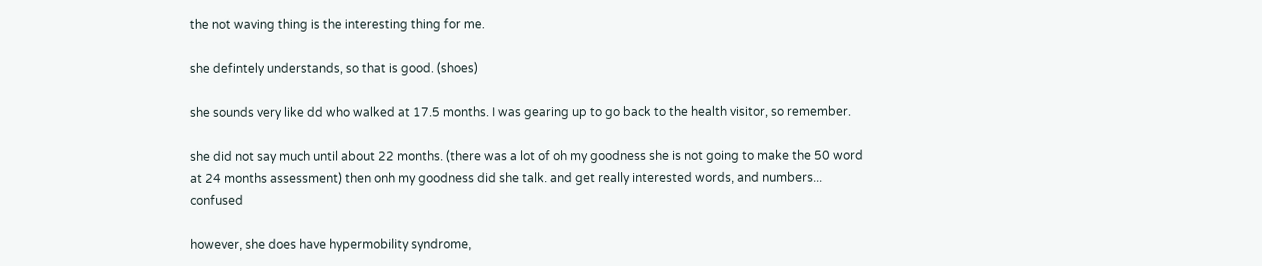the not waving thing is the interesting thing for me.

she defintely understands, so that is good. (shoes)

she sounds very like dd who walked at 17.5 months. I was gearing up to go back to the health visitor, so remember.

she did not say much until about 22 months. (there was a lot of oh my goodness she is not going to make the 50 word at 24 months assessment) then onh my goodness did she talk. and get really interested words, and numbers... confused

however, she does have hypermobility syndrome,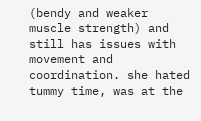(bendy and weaker muscle strength) and still has issues with movement and coordination. she hated tummy time, was at the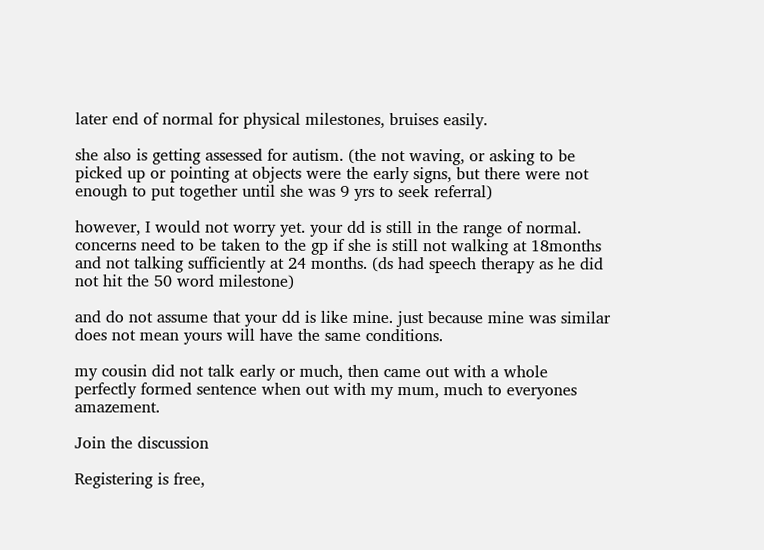later end of normal for physical milestones, bruises easily.

she also is getting assessed for autism. (the not waving, or asking to be picked up or pointing at objects were the early signs, but there were not enough to put together until she was 9 yrs to seek referral)

however, I would not worry yet. your dd is still in the range of normal. concerns need to be taken to the gp if she is still not walking at 18months and not talking sufficiently at 24 months. (ds had speech therapy as he did not hit the 50 word milestone)

and do not assume that your dd is like mine. just because mine was similar does not mean yours will have the same conditions.

my cousin did not talk early or much, then came out with a whole perfectly formed sentence when out with my mum, much to everyones amazement.

Join the discussion

Registering is free,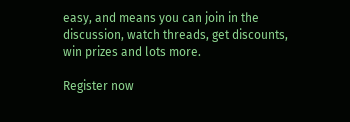easy, and means you can join in the discussion, watch threads, get discounts, win prizes and lots more.

Register now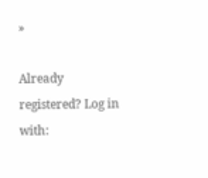»

Already registered? Log in with: